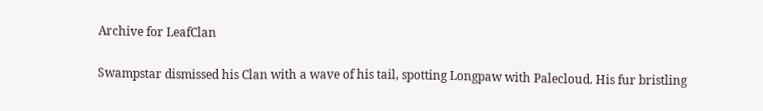Archive for LeafClan

Swampstar dismissed his Clan with a wave of his tail, spotting Longpaw with Palecloud. His fur bristling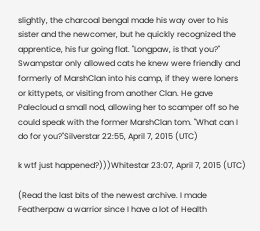slightly, the charcoal bengal made his way over to his sister and the newcomer, but he quickly recognized the apprentice, his fur going flat. "Longpaw, is that you?" Swampstar only allowed cats he knew were friendly and formerly of MarshClan into his camp, if they were loners or kittypets, or visiting from another Clan. He gave Palecloud a small nod, allowing her to scamper off so he could speak with the former MarshClan tom. "What can I do for you?"Silverstar 22:55, April 7, 2015 (UTC)

k wtf just happened?)))Whitestar 23:07, April 7, 2015 (UTC)

(Read the last bits of the newest archive. I made Featherpaw a warrior since I have a lot of Health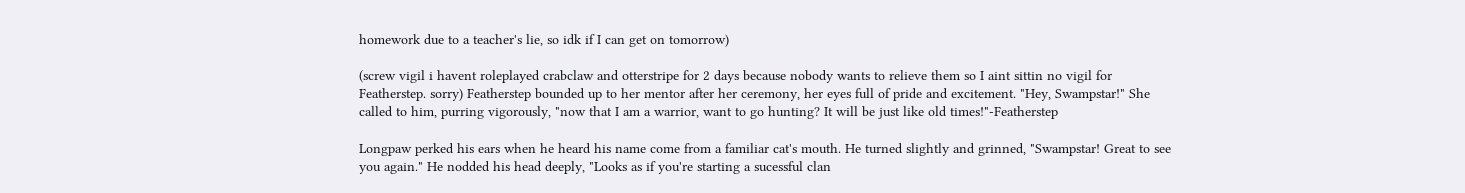homework due to a teacher's lie, so idk if I can get on tomorrow)

(screw vigil i havent roleplayed crabclaw and otterstripe for 2 days because nobody wants to relieve them so I aint sittin no vigil for Featherstep. sorry) Featherstep bounded up to her mentor after her ceremony, her eyes full of pride and excitement. "Hey, Swampstar!" She called to him, purring vigorously, "now that I am a warrior, want to go hunting? It will be just like old times!"-Featherstep

Longpaw perked his ears when he heard his name come from a familiar cat's mouth. He turned slightly and grinned, "Swampstar! Great to see you again." He nodded his head deeply, "Looks as if you're starting a sucessful clan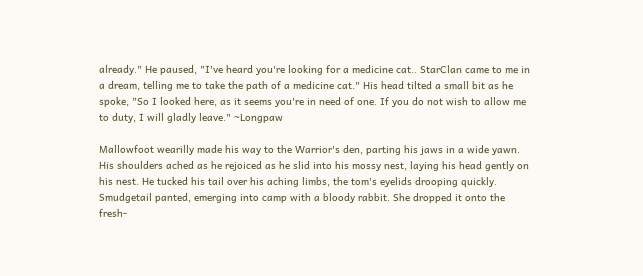already." He paused, "I've heard you're looking for a medicine cat.. StarClan came to me in a dream, telling me to take the path of a medicine cat." His head tilted a small bit as he spoke, "So I looked here, as it seems you're in need of one. If you do not wish to allow me to duty, I will gladly leave." ~Longpaw

Mallowfoot wearilly made his way to the Warrior's den, parting his jaws in a wide yawn. His shoulders ached as he rejoiced as he slid into his mossy nest, laying his head gently on his nest. He tucked his tail over his aching limbs, the tom's eyelids drooping quickly. Smudgetail panted, emerging into camp with a bloody rabbit. She dropped it onto the fresh-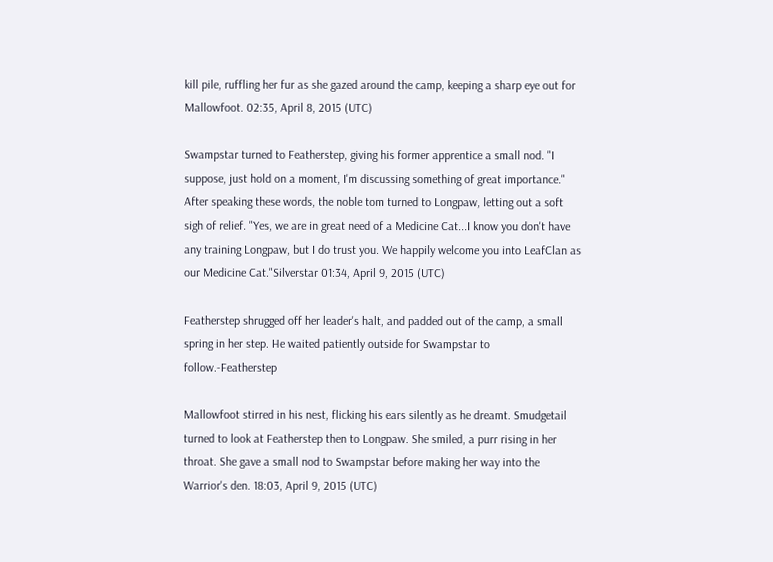kill pile, ruffling her fur as she gazed around the camp, keeping a sharp eye out for Mallowfoot. 02:35, April 8, 2015 (UTC)

Swampstar turned to Featherstep, giving his former apprentice a small nod. "I suppose, just hold on a moment, I'm discussing something of great importance." After speaking these words, the noble tom turned to Longpaw, letting out a soft sigh of relief. "Yes, we are in great need of a Medicine Cat...I know you don't have any training Longpaw, but I do trust you. We happily welcome you into LeafClan as our Medicine Cat."Silverstar 01:34, April 9, 2015 (UTC)

Featherstep shrugged off her leader's halt, and padded out of the camp, a small spring in her step. He waited patiently outside for Swampstar to follow.-Featherstep

Mallowfoot stirred in his nest, flicking his ears silently as he dreamt. Smudgetail turned to look at Featherstep then to Longpaw. She smiled, a purr rising in her throat. She gave a small nod to Swampstar before making her way into the Warrior's den. 18:03, April 9, 2015 (UTC)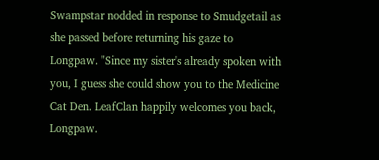Swampstar nodded in response to Smudgetail as she passed before returning his gaze to Longpaw. "Since my sister's already spoken with you, I guess she could show you to the Medicine Cat Den. LeafClan happily welcomes you back, Longpaw.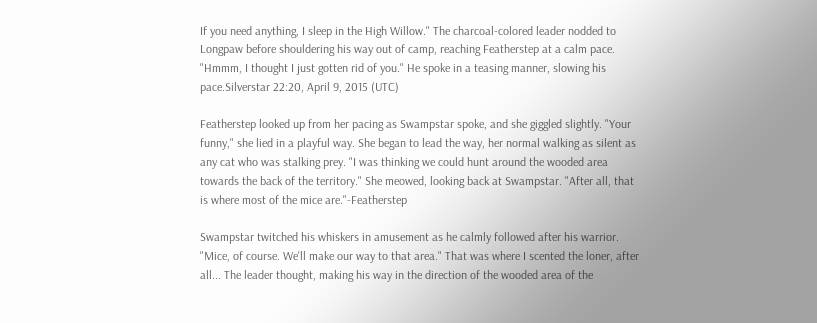If you need anything, I sleep in the High Willow." The charcoal-colored leader nodded to Longpaw before shouldering his way out of camp, reaching Featherstep at a calm pace. "Hmmm, I thought I just gotten rid of you." He spoke in a teasing manner, slowing his pace.Silverstar 22:20, April 9, 2015 (UTC)

Featherstep looked up from her pacing as Swampstar spoke, and she giggled slightly. "Your funny," she lied in a playful way. She began to lead the way, her normal walking as silent as any cat who was stalking prey. "I was thinking we could hunt around the wooded area towards the back of the territory." She meowed, looking back at Swampstar. "After all, that is where most of the mice are."-Featherstep

Swampstar twitched his whiskers in amusement as he calmly followed after his warrior. "Mice, of course. We'll make our way to that area." That was where I scented the loner, after all... The leader thought, making his way in the direction of the wooded area of the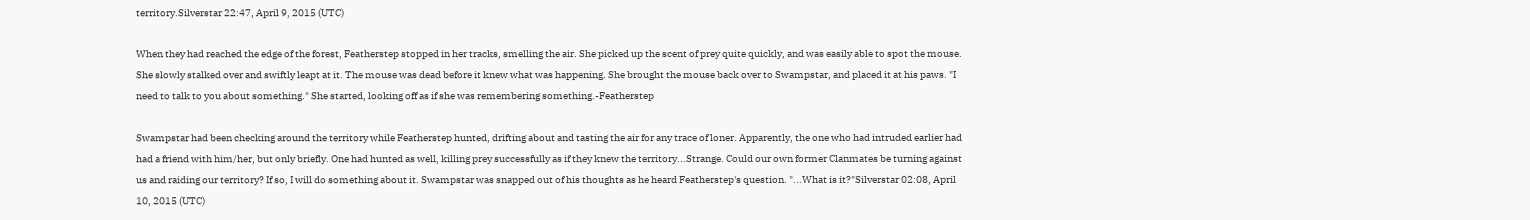territory.Silverstar 22:47, April 9, 2015 (UTC)

When they had reached the edge of the forest, Featherstep stopped in her tracks, smelling the air. She picked up the scent of prey quite quickly, and was easily able to spot the mouse. She slowly stalked over and swiftly leapt at it. The mouse was dead before it knew what was happening. She brought the mouse back over to Swampstar, and placed it at his paws. "I need to talk to you about something." She started, looking off as if she was remembering something.-Featherstep

Swampstar had been checking around the territory while Featherstep hunted, drifting about and tasting the air for any trace of loner. Apparently, the one who had intruded earlier had had a friend with him/her, but only briefly. One had hunted as well, killing prey successfully as if they knew the territory...Strange. Could our own former Clanmates be turning against us and raiding our territory? If so, I will do something about it. Swampstar was snapped out of his thoughts as he heard Featherstep's question. "...What is it?"Silverstar 02:08, April 10, 2015 (UTC)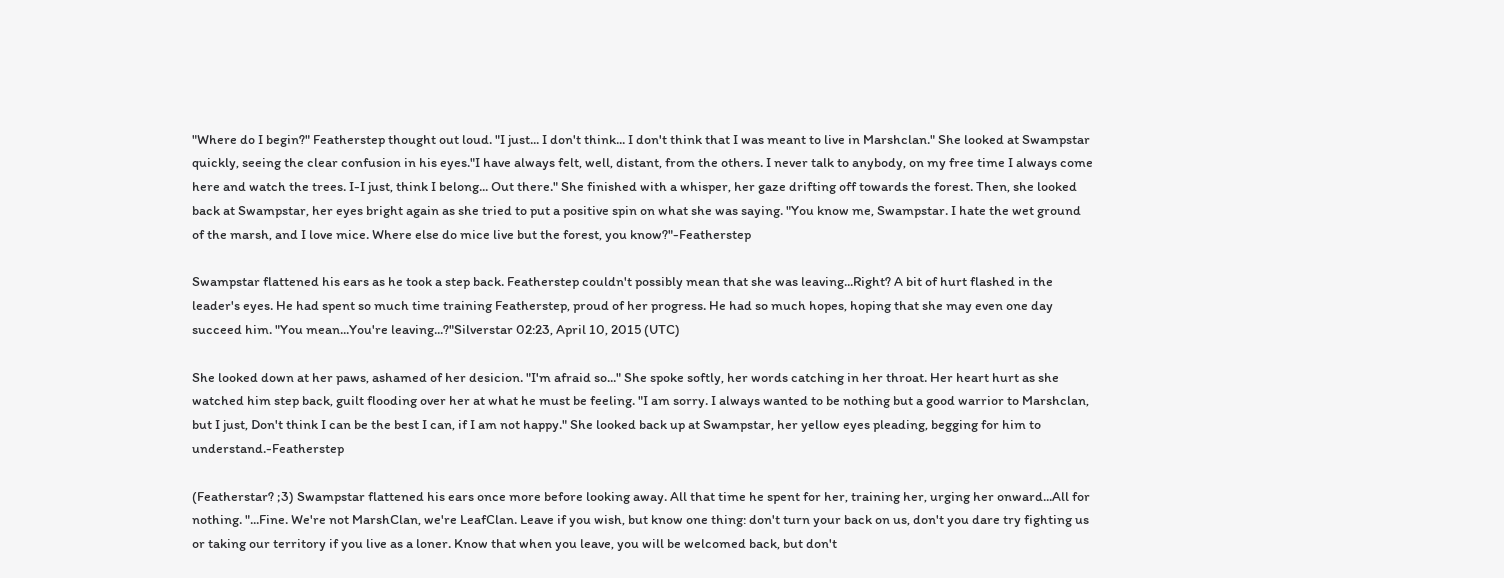"Where do I begin?" Featherstep thought out loud. "I just... I don't think... I don't think that I was meant to live in Marshclan." She looked at Swampstar quickly, seeing the clear confusion in his eyes."I have always felt, well, distant, from the others. I never talk to anybody, on my free time I always come here and watch the trees. I-I just, think I belong... Out there." She finished with a whisper, her gaze drifting off towards the forest. Then, she looked back at Swampstar, her eyes bright again as she tried to put a positive spin on what she was saying. "You know me, Swampstar. I hate the wet ground of the marsh, and I love mice. Where else do mice live but the forest, you know?"-Featherstep

Swampstar flattened his ears as he took a step back. Featherstep couldn't possibly mean that she was leaving...Right? A bit of hurt flashed in the leader's eyes. He had spent so much time training Featherstep, proud of her progress. He had so much hopes, hoping that she may even one day succeed him. "You mean...You're leaving...?"Silverstar 02:23, April 10, 2015 (UTC)

She looked down at her paws, ashamed of her desicion. "I'm afraid so..." She spoke softly, her words catching in her throat. Her heart hurt as she watched him step back, guilt flooding over her at what he must be feeling. "I am sorry. I always wanted to be nothing but a good warrior to Marshclan, but I just, Don't think I can be the best I can, if I am not happy." She looked back up at Swampstar, her yellow eyes pleading, begging for him to understand.-Featherstep

(Featherstar? ;3) Swampstar flattened his ears once more before looking away. All that time he spent for her, training her, urging her onward...All for nothing. "...Fine. We're not MarshClan, we're LeafClan. Leave if you wish, but know one thing: don't turn your back on us, don't you dare try fighting us or taking our territory if you live as a loner. Know that when you leave, you will be welcomed back, but don't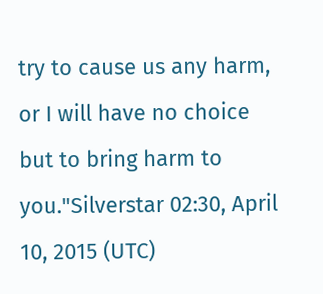try to cause us any harm, or I will have no choice but to bring harm to you."Silverstar 02:30, April 10, 2015 (UTC)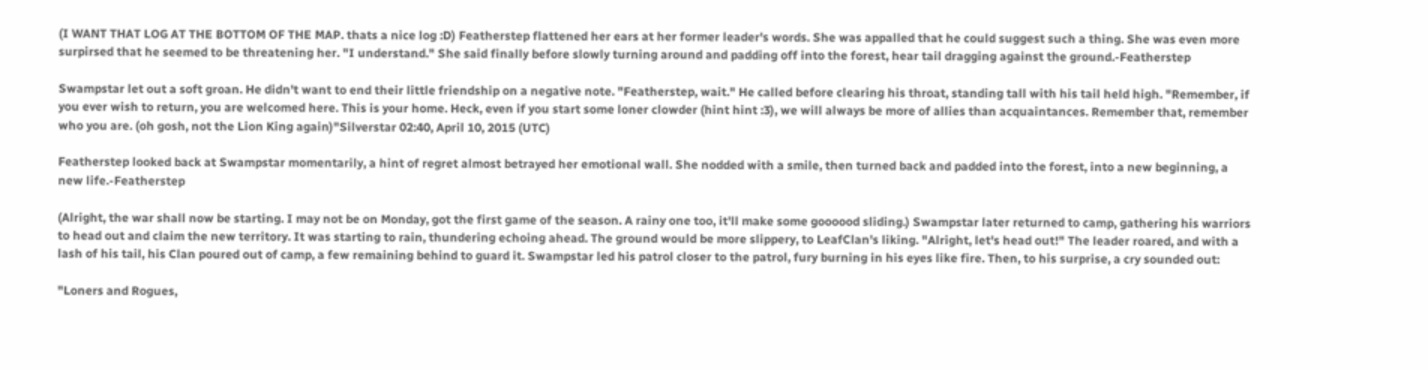(I WANT THAT LOG AT THE BOTTOM OF THE MAP. thats a nice log :D) Featherstep flattened her ears at her former leader's words. She was appalled that he could suggest such a thing. She was even more surpirsed that he seemed to be threatening her. "I understand." She said finally before slowly turning around and padding off into the forest, hear tail dragging against the ground.-Featherstep

Swampstar let out a soft groan. He didn't want to end their little friendship on a negative note. "Featherstep, wait." He called before clearing his throat, standing tall with his tail held high. "Remember, if you ever wish to return, you are welcomed here. This is your home. Heck, even if you start some loner clowder (hint hint :3), we will always be more of allies than acquaintances. Remember that, remember who you are. (oh gosh, not the Lion King again)"Silverstar 02:40, April 10, 2015 (UTC)

Featherstep looked back at Swampstar momentarily, a hint of regret almost betrayed her emotional wall. She nodded with a smile, then turned back and padded into the forest, into a new beginning, a new life.-Featherstep

(Alright, the war shall now be starting. I may not be on Monday, got the first game of the season. A rainy one too, it'll make some goooood sliding.) Swampstar later returned to camp, gathering his warriors to head out and claim the new territory. It was starting to rain, thundering echoing ahead. The ground would be more slippery, to LeafClan's liking. "Alright, let's head out!" The leader roared, and with a lash of his tail, his Clan poured out of camp, a few remaining behind to guard it. Swampstar led his patrol closer to the patrol, fury burning in his eyes like fire. Then, to his surprise, a cry sounded out:

"Loners and Rogues,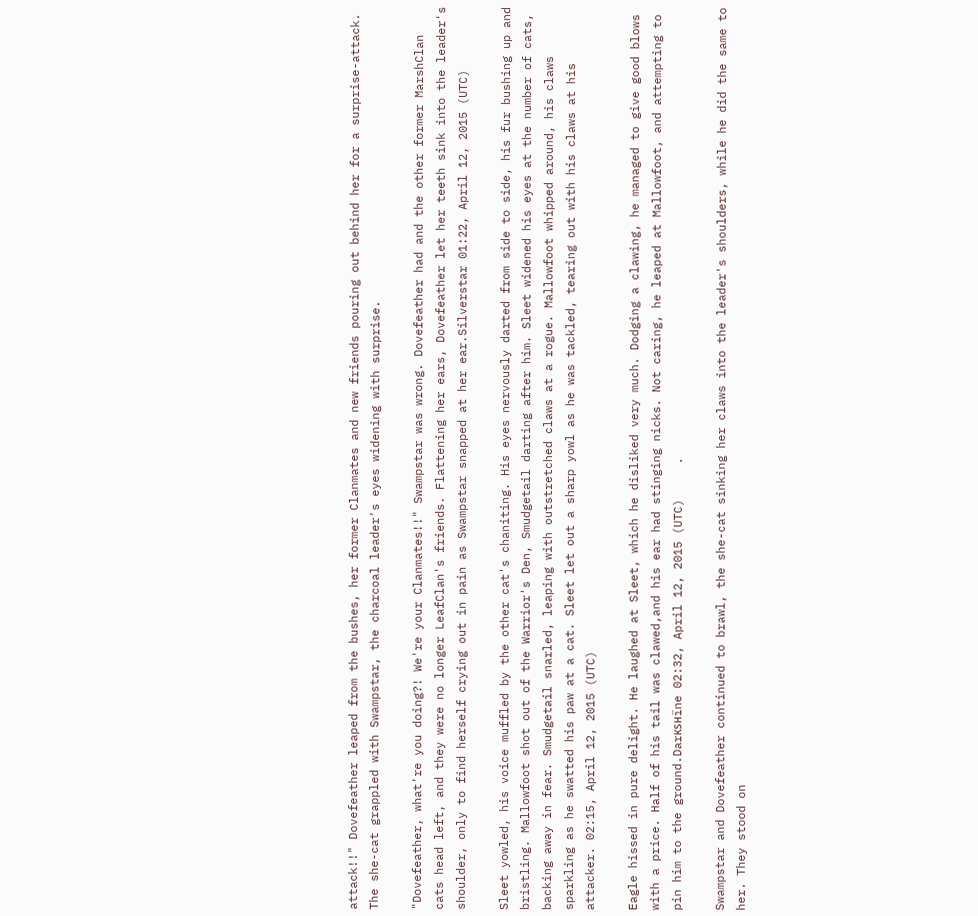attack!!" Dovefeather leaped from the bushes, her former Clanmates and new friends pouring out behind her for a surprise-attack. The she-cat grappled with Swampstar, the charcoal leader's eyes widening with surprise.

"Dovefeather, what're you doing?! We're your Clanmates!!" Swampstar was wrong. Dovefeather had and the other former MarshClan cats head left, and they were no longer LeafClan's friends. Flattening her ears, Dovefeather let her teeth sink into the leader's shoulder, only to find herself crying out in pain as Swampstar snapped at her ear.Silverstar 01:22, April 12, 2015 (UTC)

Sleet yowled, his voice muffled by the other cat's chaniting. His eyes nervously darted from side to side, his fur bushing up and bristling. Mallowfoot shot out of the Warrior's Den, Smudgetail darting after him. Sleet widened his eyes at the number of cats, backing away in fear. Smudgetail snarled, leaping with outstretched claws at a rogue. Mallowfoot whipped around, his claws sparkling as he swatted his paw at a cat. Sleet let out a sharp yowl as he was tackled, tearing out with his claws at his attacker. 02:15, April 12, 2015 (UTC)

Eagle hissed in pure delight. He laughed at Sleet, which he disliked very much. Dodging a clawing, he managed to give good blows with a price. Half of his tail was clawed,and his ear had stinging nicks. Not caring, he leaped at Mallowfoot, and attempting to pin him to the ground.Darкsнïne 02:32, April 12, 2015 (UTC)     .

Swampstar and Dovefeather continued to brawl, the she-cat sinking her claws into the leader's shoulders, while he did the same to her. They stood on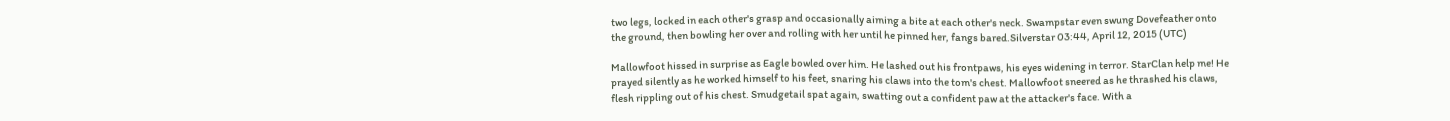two legs, locked in each other's grasp and occasionally aiming a bite at each other's neck. Swampstar even swung Dovefeather onto the ground, then bowling her over and rolling with her until he pinned her, fangs bared.Silverstar 03:44, April 12, 2015 (UTC)

Mallowfoot hissed in surprise as Eagle bowled over him. He lashed out his frontpaws, his eyes widening in terror. StarClan help me! He prayed silently as he worked himself to his feet, snaring his claws into the tom's chest. Mallowfoot sneered as he thrashed his claws, flesh rippling out of his chest. Smudgetail spat again, swatting out a confident paw at the attacker's face. With a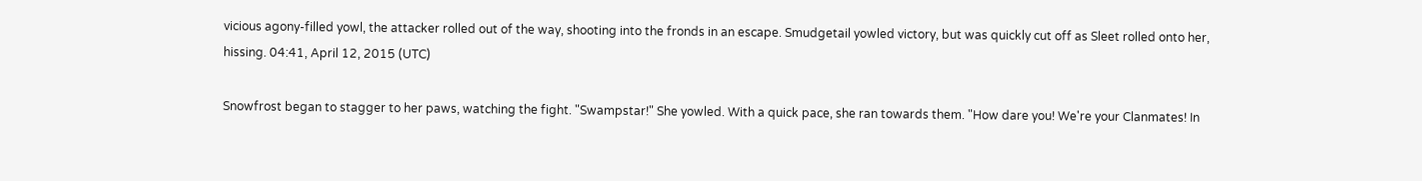vicious agony-filled yowl, the attacker rolled out of the way, shooting into the fronds in an escape. Smudgetail yowled victory, but was quickly cut off as Sleet rolled onto her, hissing. 04:41, April 12, 2015 (UTC)

Snowfrost began to stagger to her paws, watching the fight. "Swampstar!" She yowled. With a quick pace, she ran towards them. "How dare you! We're your Clanmates! In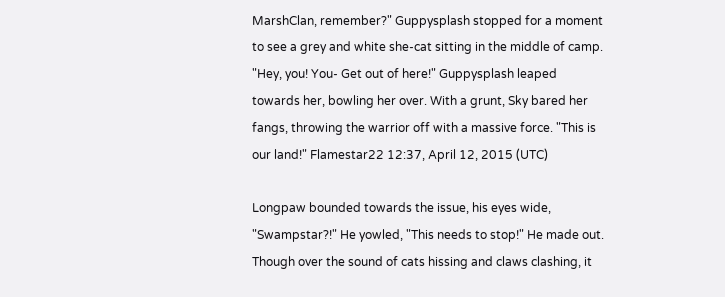MarshClan, remember?" Guppysplash stopped for a moment to see a grey and white she-cat sitting in the middle of camp. "Hey, you! You- Get out of here!" Guppysplash leaped towards her, bowling her over. With a grunt, Sky bared her fangs, throwing the warrior off with a massive force. "This is our land!" Flamestar22 12:37, April 12, 2015 (UTC)

Longpaw bounded towards the issue, his eyes wide, "Swampstar?!" He yowled, "This needs to stop!" He made out. Though over the sound of cats hissing and claws clashing, it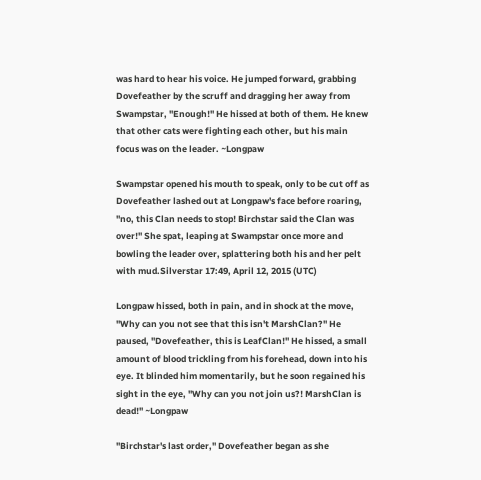was hard to hear his voice. He jumped forward, grabbing Dovefeather by the scruff and dragging her away from Swampstar, "Enough!" He hissed at both of them. He knew that other cats were fighting each other, but his main focus was on the leader. ~Longpaw

Swampstar opened his mouth to speak, only to be cut off as Dovefeather lashed out at Longpaw's face before roaring, "no, this Clan needs to stop! Birchstar said the Clan was over!" She spat, leaping at Swampstar once more and bowling the leader over, splattering both his and her pelt with mud.Silverstar 17:49, April 12, 2015 (UTC)

Longpaw hissed, both in pain, and in shock at the move, "Why can you not see that this isn't MarshClan?" He paused, "Dovefeather, this is LeafClan!" He hissed, a small amount of blood trickling from his forehead, down into his eye. It blinded him momentarily, but he soon regained his sight in the eye, "Why can you not join us?! MarshClan is dead!" ~Longpaw

"Birchstar's last order," Dovefeather began as she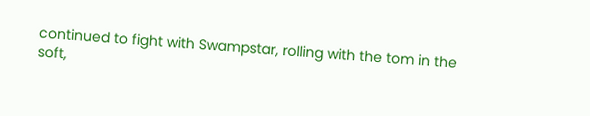continued to fight with Swampstar, rolling with the tom in the soft,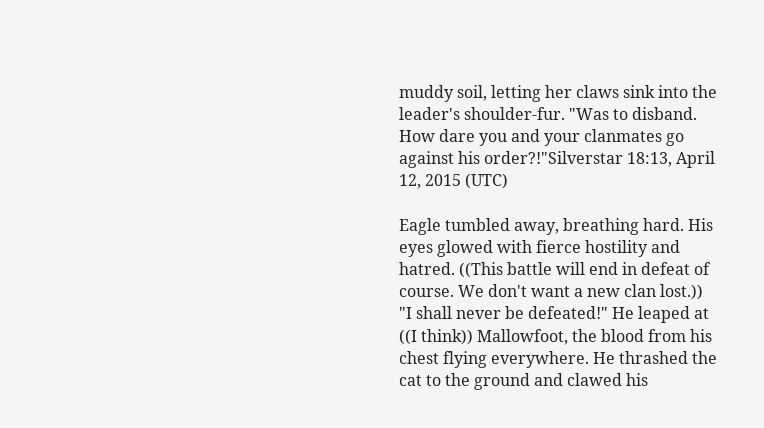muddy soil, letting her claws sink into the leader's shoulder-fur. "Was to disband. How dare you and your clanmates go against his order?!"Silverstar 18:13, April 12, 2015 (UTC)

Eagle tumbled away, breathing hard. His eyes glowed with fierce hostility and hatred. ((This battle will end in defeat of course. We don't want a new clan lost.)) "I shall never be defeated!" He leaped at ((I think)) Mallowfoot, the blood from his chest flying everywhere. He thrashed the cat to the ground and clawed his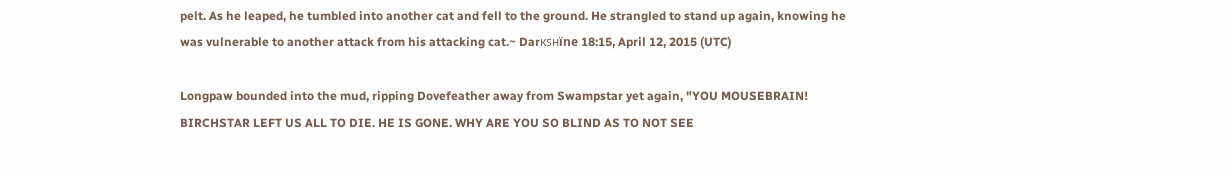pelt. As he leaped, he tumbled into another cat and fell to the ground. He strangled to stand up again, knowing he was vulnerable to another attack from his attacking cat.~ Darкsнïne 18:15, April 12, 2015 (UTC)

Longpaw bounded into the mud, ripping Dovefeather away from Swampstar yet again, "YOU MOUSEBRAIN! BIRCHSTAR LEFT US ALL TO DIE. HE IS GONE. WHY ARE YOU SO BLIND AS TO NOT SEE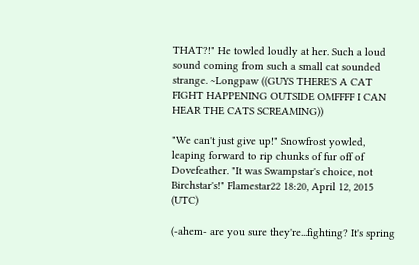THAT?!" He towled loudly at her. Such a loud sound coming from such a small cat sounded strange. ~Longpaw ((GUYS THERE'S A CAT FIGHT HAPPENING OUTSIDE OMFFFF I CAN HEAR THE CATS SCREAMING))

"We can't just give up!" Snowfrost yowled, leaping forward to rip chunks of fur off of Dovefeather. "It was Swampstar's choice, not Birchstar's!" Flamestar22 18:20, April 12, 2015 (UTC)

(-ahem- are you sure they're...fighting? It's spring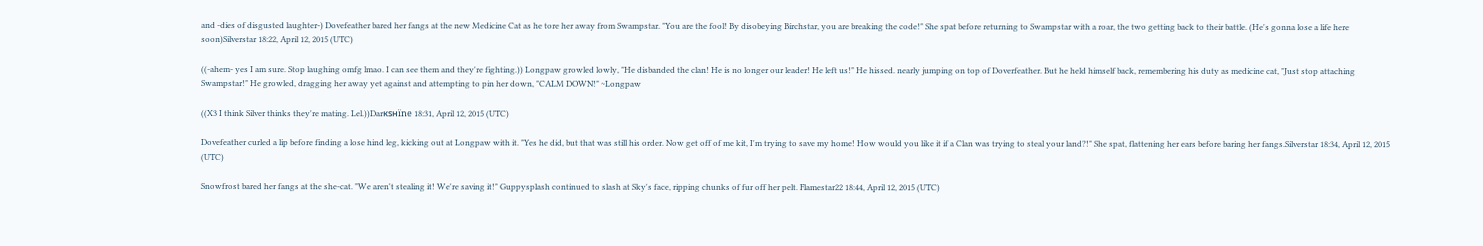and -dies of disgusted laughter-) Dovefeather bared her fangs at the new Medicine Cat as he tore her away from Swampstar. "You are the fool! By disobeying Birchstar, you are breaking the code!" She spat before returning to Swampstar with a roar, the two getting back to their battle. (He's gonna lose a life here soon)Silverstar 18:22, April 12, 2015 (UTC)

((-ahem- yes I am sure. Stop laughing omfg lmao. I can see them and they're fighting.)) Longpaw growled lowly, "He disbanded the clan! He is no longer our leader! He left us!" He hissed. nearly jumping on top of Doverfeather. But he held himself back, remembering his duty as medicine cat, "Just stop attaching Swampstar!" He growled, dragging her away yet against and attempting to pin her down, "CALM DOWN!" ~Longpaw

((X3 I think Silver thinks they're mating. Lel.))Darкsнïne 18:31, April 12, 2015 (UTC)

Dovefeather curled a lip before finding a lose hind leg, kicking out at Longpaw with it. "Yes he did, but that was still his order. Now get off of me kit, I'm trying to save my home! How would you like it if a Clan was trying to steal your land?!" She spat, flattening her ears before baring her fangs.Silverstar 18:34, April 12, 2015 (UTC)

Snowfrost bared her fangs at the she-cat. "We aren't stealing it! We're saving it!" Guppysplash continued to slash at Sky's face, ripping chunks of fur off her pelt. Flamestar22 18:44, April 12, 2015 (UTC)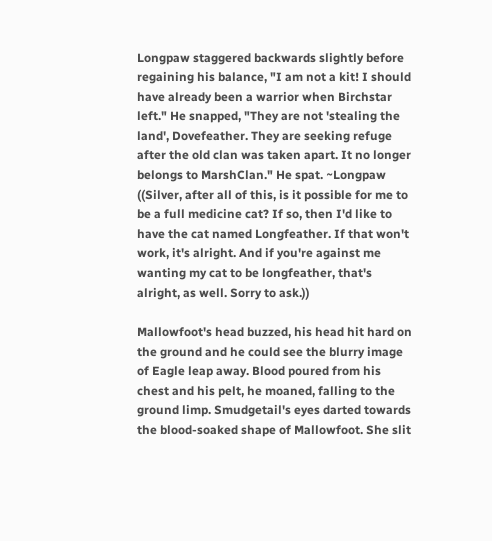Longpaw staggered backwards slightly before regaining his balance, "I am not a kit! I should have already been a warrior when Birchstar left." He snapped, "They are not 'stealing the land', Dovefeather. They are seeking refuge after the old clan was taken apart. It no longer belongs to MarshClan." He spat. ~Longpaw ((Silver, after all of this, is it possible for me to be a full medicine cat? If so, then I'd like to have the cat named Longfeather. If that won't work, it's alright. And if you're against me wanting my cat to be longfeather, that's alright, as well. Sorry to ask.))

Mallowfoot's head buzzed, his head hit hard on the ground and he could see the blurry image of Eagle leap away. Blood poured from his chest and his pelt, he moaned, falling to the ground limp. Smudgetail's eyes darted towards the blood-soaked shape of Mallowfoot. She slit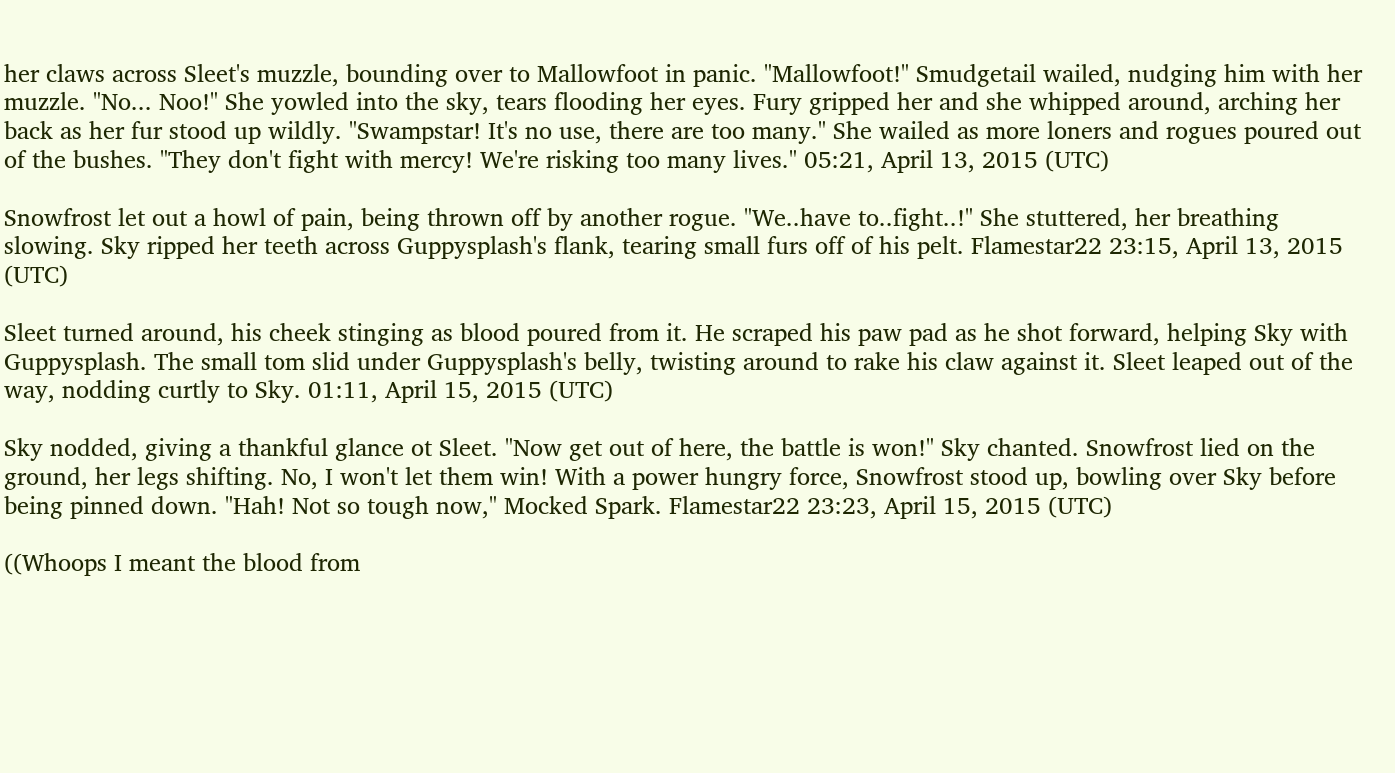her claws across Sleet's muzzle, bounding over to Mallowfoot in panic. "Mallowfoot!" Smudgetail wailed, nudging him with her muzzle. "No... Noo!" She yowled into the sky, tears flooding her eyes. Fury gripped her and she whipped around, arching her back as her fur stood up wildly. "Swampstar! It's no use, there are too many." She wailed as more loners and rogues poured out of the bushes. "They don't fight with mercy! We're risking too many lives." 05:21, April 13, 2015 (UTC)

Snowfrost let out a howl of pain, being thrown off by another rogue. "We..have to..fight..!" She stuttered, her breathing slowing. Sky ripped her teeth across Guppysplash's flank, tearing small furs off of his pelt. Flamestar22 23:15, April 13, 2015 (UTC)

Sleet turned around, his cheek stinging as blood poured from it. He scraped his paw pad as he shot forward, helping Sky with Guppysplash. The small tom slid under Guppysplash's belly, twisting around to rake his claw against it. Sleet leaped out of the way, nodding curtly to Sky. 01:11, April 15, 2015 (UTC)

Sky nodded, giving a thankful glance ot Sleet. "Now get out of here, the battle is won!" Sky chanted. Snowfrost lied on the ground, her legs shifting. No, I won't let them win! With a power hungry force, Snowfrost stood up, bowling over Sky before being pinned down. "Hah! Not so tough now," Mocked Spark. Flamestar22 23:23, April 15, 2015 (UTC)

((Whoops I meant the blood from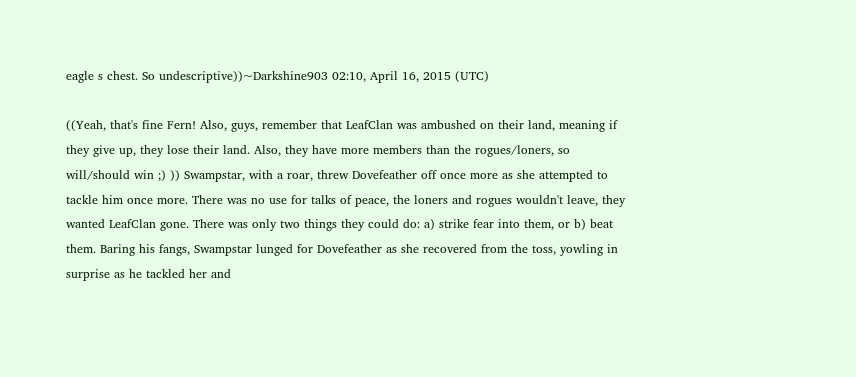eagle s chest. So undescriptive))~Darkshine903 02:10, April 16, 2015 (UTC)

((Yeah, that's fine Fern! Also, guys, remember that LeafClan was ambushed on their land, meaning if they give up, they lose their land. Also, they have more members than the rogues/loners, so will/should win ;) )) Swampstar, with a roar, threw Dovefeather off once more as she attempted to tackle him once more. There was no use for talks of peace, the loners and rogues wouldn't leave, they wanted LeafClan gone. There was only two things they could do: a) strike fear into them, or b) beat them. Baring his fangs, Swampstar lunged for Dovefeather as she recovered from the toss, yowling in surprise as he tackled her and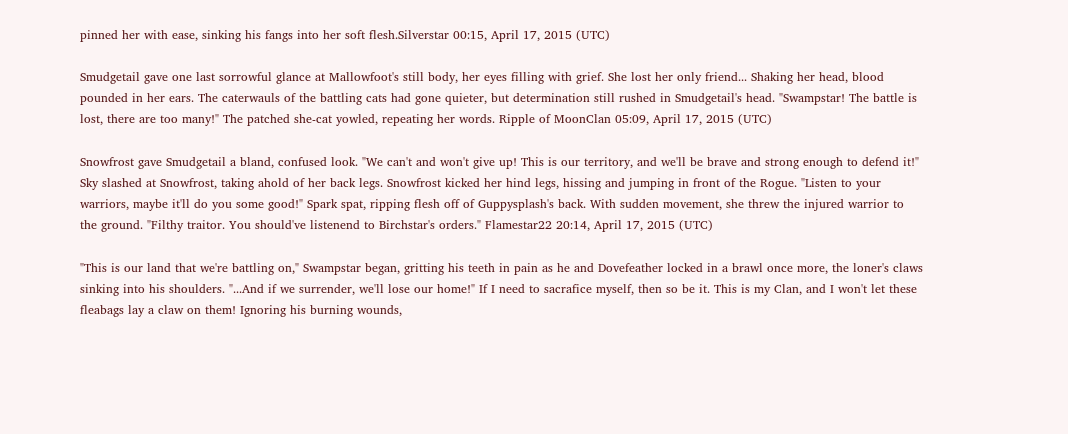pinned her with ease, sinking his fangs into her soft flesh.Silverstar 00:15, April 17, 2015 (UTC)

Smudgetail gave one last sorrowful glance at Mallowfoot's still body, her eyes filling with grief. She lost her only friend... Shaking her head, blood pounded in her ears. The caterwauls of the battling cats had gone quieter, but determination still rushed in Smudgetail's head. "Swampstar! The battle is lost, there are too many!" The patched she-cat yowled, repeating her words. Ripple of MoonClan 05:09, April 17, 2015 (UTC)

Snowfrost gave Smudgetail a bland, confused look. "We can't and won't give up! This is our territory, and we'll be brave and strong enough to defend it!" Sky slashed at Snowfrost, taking ahold of her back legs. Snowfrost kicked her hind legs, hissing and jumping in front of the Rogue. "Listen to your warriors, maybe it'll do you some good!" Spark spat, ripping flesh off of Guppysplash's back. With sudden movement, she threw the injured warrior to the ground. "Filthy traitor. You should've listenend to Birchstar's orders." Flamestar22 20:14, April 17, 2015 (UTC)

"This is our land that we're battling on," Swampstar began, gritting his teeth in pain as he and Dovefeather locked in a brawl once more, the loner's claws sinking into his shoulders. "...And if we surrender, we'll lose our home!" If I need to sacrafice myself, then so be it. This is my Clan, and I won't let these fleabags lay a claw on them! Ignoring his burning wounds,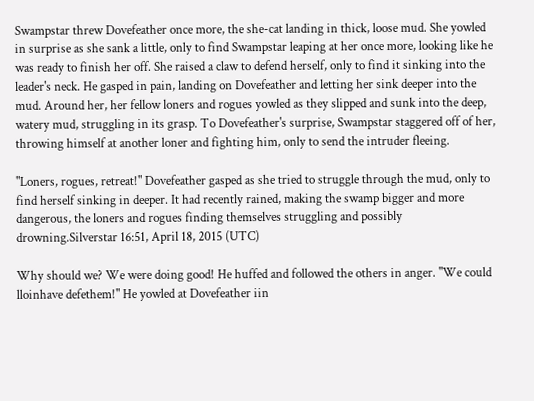Swampstar threw Dovefeather once more, the she-cat landing in thick, loose mud. She yowled in surprise as she sank a little, only to find Swampstar leaping at her once more, looking like he was ready to finish her off. She raised a claw to defend herself, only to find it sinking into the leader's neck. He gasped in pain, landing on Dovefeather and letting her sink deeper into the mud. Around her, her fellow loners and rogues yowled as they slipped and sunk into the deep, watery mud, struggling in its grasp. To Dovefeather's surprise, Swampstar staggered off of her, throwing himself at another loner and fighting him, only to send the intruder fleeing.

"Loners, rogues, retreat!" Dovefeather gasped as she tried to struggle through the mud, only to find herself sinking in deeper. It had recently rained, making the swamp bigger and more dangerous, the loners and rogues finding themselves struggling and possibly drowning.Silverstar 16:51, April 18, 2015 (UTC)

Why should we? We were doing good! He huffed and followed the others in anger. "We could lloinhave defethem!" He yowled at Dovefeather iin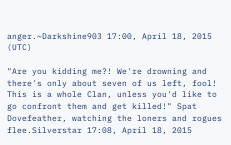anger.~Darkshine903 17:00, April 18, 2015 (UTC)

"Are you kidding me?! We're drowning and there's only about seven of us left, fool! This is a whole Clan, unless you'd like to go confront them and get killed!" Spat Dovefeather, watching the loners and rogues flee.Silverstar 17:08, April 18, 2015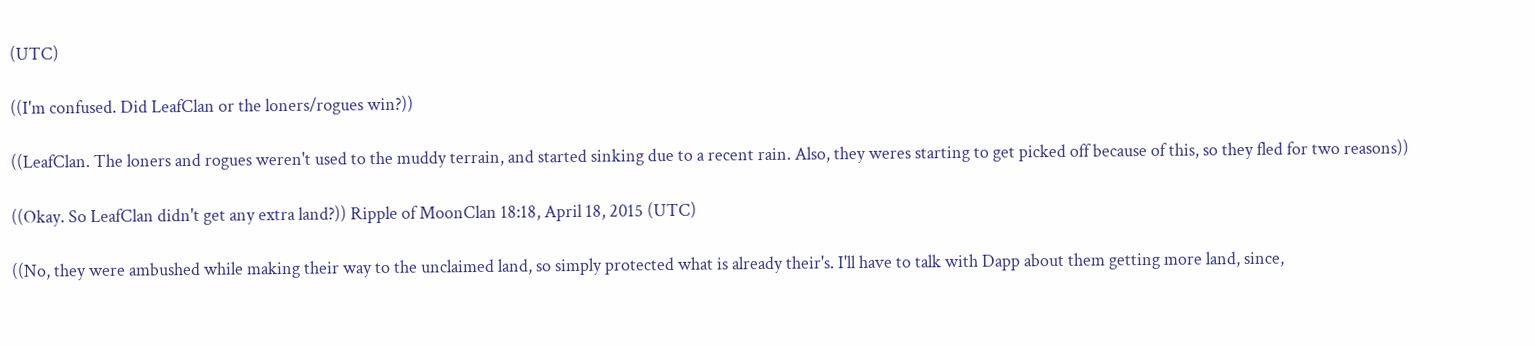(UTC)

((I'm confused. Did LeafClan or the loners/rogues win?))

((LeafClan. The loners and rogues weren't used to the muddy terrain, and started sinking due to a recent rain. Also, they weres starting to get picked off because of this, so they fled for two reasons))

((Okay. So LeafClan didn't get any extra land?)) Ripple of MoonClan 18:18, April 18, 2015 (UTC)

((No, they were ambushed while making their way to the unclaimed land, so simply protected what is already their's. I'll have to talk with Dapp about them getting more land, since,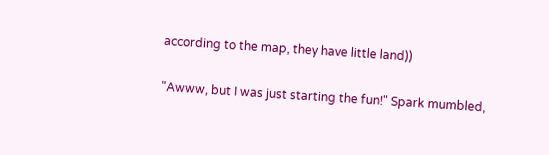according to the map, they have little land))

"Awww, but I was just starting the fun!" Spark mumbled,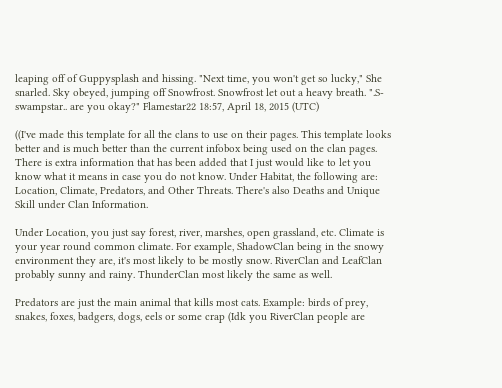leaping off of Guppysplash and hissing. "Next time, you won't get so lucky," She snarled. Sky obeyed, jumping off Snowfrost. Snowfrost let out a heavy breath. ".S-swampstar.. are you okay?" Flamestar22 18:57, April 18, 2015 (UTC)

((I've made this template for all the clans to use on their pages. This template looks better and is much better than the current infobox being used on the clan pages. There is extra information that has been added that I just would like to let you know what it means in case you do not know. Under Habitat, the following are: Location, Climate, Predators, and Other Threats. There's also Deaths and Unique Skill under Clan Information.

Under Location, you just say forest, river, marshes, open grassland, etc. Climate is your year round common climate. For example, ShadowClan being in the snowy environment they are, it's most likely to be mostly snow. RiverClan and LeafClan probably sunny and rainy. ThunderClan most likely the same as well.

Predators are just the main animal that kills most cats. Example: birds of prey, snakes, foxes, badgers, dogs, eels or some crap (Idk you RiverClan people are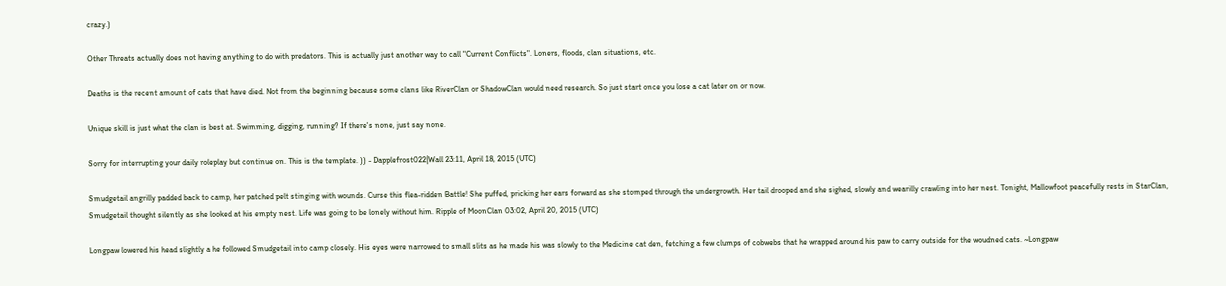crazy.)

Other Threats actually does not having anything to do with predators. This is actually just another way to call "Current Conflicts". Loners, floods, clan situations, etc.

Deaths is the recent amount of cats that have died. Not from the beginning because some clans like RiverClan or ShadowClan would need research. So just start once you lose a cat later on or now.

Unique skill is just what the clan is best at. Swimming, digging, running? If there's none, just say none.

Sorry for interrupting your daily roleplay but continue on. This is the template. )) - Dapplefrost022|Wall 23:11, April 18, 2015 (UTC)

Smudgetail angrilly padded back to camp, her patched pelt stinging with wounds. Curse this flea-ridden Battle! She puffed, pricking her ears forward as she stomped through the undergrowth. Her tail drooped and she sighed, slowly and wearilly crawling into her nest. Tonight, Mallowfoot peacefully rests in StarClan, Smudgetail thought silently as she looked at his empty nest. Life was going to be lonely without him. Ripple of MoonClan 03:02, April 20, 2015 (UTC)

Longpaw lowered his head slightly a he followed Smudgetail into camp closely. His eyes were narrowed to small slits as he made his was slowly to the Medicine cat den, fetching a few clumps of cobwebs that he wrapped around his paw to carry outside for the woudned cats. ~Longpaw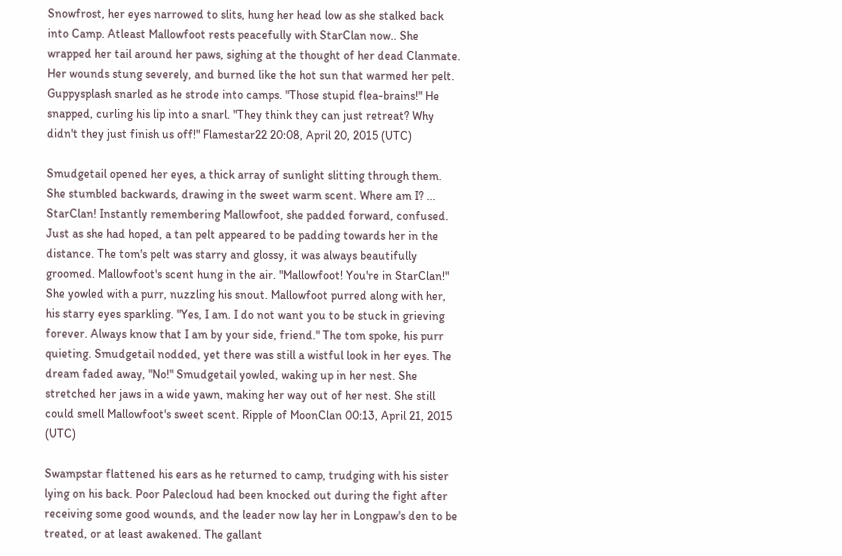Snowfrost, her eyes narrowed to slits, hung her head low as she stalked back into Camp. Atleast Mallowfoot rests peacefully with StarClan now.. She wrapped her tail around her paws, sighing at the thought of her dead Clanmate. Her wounds stung severely, and burned like the hot sun that warmed her pelt. Guppysplash snarled as he strode into camps. "Those stupid flea-brains!" He snapped, curling his lip into a snarl. "They think they can just retreat? Why didn't they just finish us off!" Flamestar22 20:08, April 20, 2015 (UTC)

Smudgetail opened her eyes, a thick array of sunlight slitting through them. She stumbled backwards, drawing in the sweet warm scent. Where am I? ... StarClan! Instantly remembering Mallowfoot, she padded forward, confused. Just as she had hoped, a tan pelt appeared to be padding towards her in the distance. The tom's pelt was starry and glossy, it was always beautifully groomed. Mallowfoot's scent hung in the air. "Mallowfoot! You're in StarClan!" She yowled with a purr, nuzzling his snout. Mallowfoot purred along with her, his starry eyes sparkling. "Yes, I am. I do not want you to be stuck in grieving forever. Always know that I am by your side, friend." The tom spoke, his purr quieting. Smudgetail nodded, yet there was still a wistful look in her eyes. The dream faded away, "No!" Smudgetail yowled, waking up in her nest. She stretched her jaws in a wide yawn, making her way out of her nest. She still could smell Mallowfoot's sweet scent. Ripple of MoonClan 00:13, April 21, 2015 (UTC)

Swampstar flattened his ears as he returned to camp, trudging with his sister lying on his back. Poor Palecloud had been knocked out during the fight after receiving some good wounds, and the leader now lay her in Longpaw's den to be treated, or at least awakened. The gallant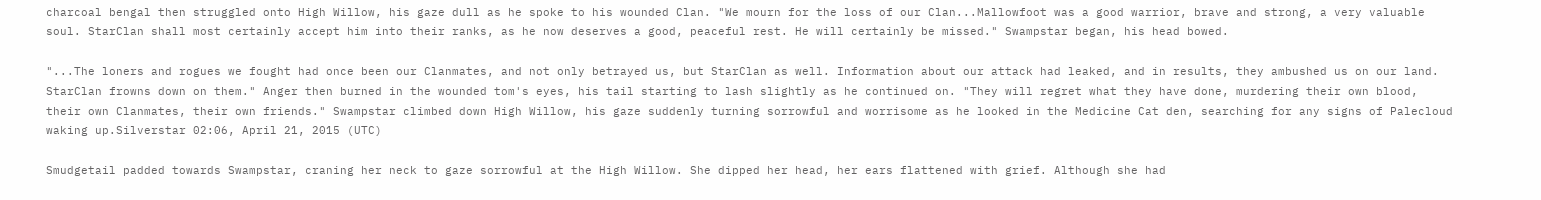charcoal bengal then struggled onto High Willow, his gaze dull as he spoke to his wounded Clan. "We mourn for the loss of our Clan...Mallowfoot was a good warrior, brave and strong, a very valuable soul. StarClan shall most certainly accept him into their ranks, as he now deserves a good, peaceful rest. He will certainly be missed." Swampstar began, his head bowed.

"...The loners and rogues we fought had once been our Clanmates, and not only betrayed us, but StarClan as well. Information about our attack had leaked, and in results, they ambushed us on our land. StarClan frowns down on them." Anger then burned in the wounded tom's eyes, his tail starting to lash slightly as he continued on. "They will regret what they have done, murdering their own blood, their own Clanmates, their own friends." Swampstar climbed down High Willow, his gaze suddenly turning sorrowful and worrisome as he looked in the Medicine Cat den, searching for any signs of Palecloud waking up.Silverstar 02:06, April 21, 2015 (UTC)

Smudgetail padded towards Swampstar, craning her neck to gaze sorrowful at the High Willow. She dipped her head, her ears flattened with grief. Although she had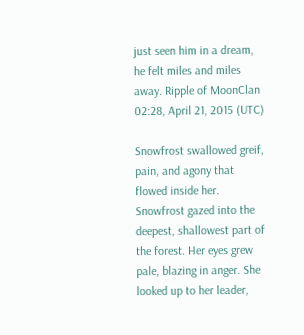just seen him in a dream, he felt miles and miles away. Ripple of MoonClan 02:28, April 21, 2015 (UTC)

Snowfrost swallowed greif, pain, and agony that flowed inside her. Snowfrost gazed into the deepest, shallowest part of the forest. Her eyes grew pale, blazing in anger. She looked up to her leader,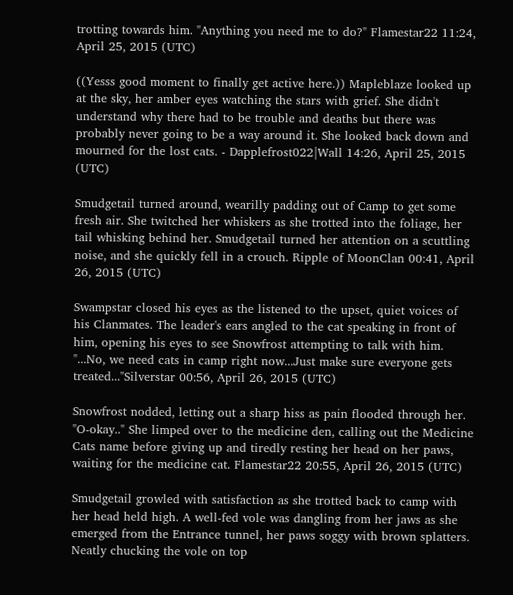trotting towards him. "Anything you need me to do?" Flamestar22 11:24, April 25, 2015 (UTC)

((Yesss good moment to finally get active here.)) Mapleblaze looked up at the sky, her amber eyes watching the stars with grief. She didn't understand why there had to be trouble and deaths but there was probably never going to be a way around it. She looked back down and mourned for the lost cats. - Dapplefrost022|Wall 14:26, April 25, 2015 (UTC)

Smudgetail turned around, wearilly padding out of Camp to get some fresh air. She twitched her whiskers as she trotted into the foliage, her tail whisking behind her. Smudgetail turned her attention on a scuttling noise, and she quickly fell in a crouch. Ripple of MoonClan 00:41, April 26, 2015 (UTC)

Swampstar closed his eyes as the listened to the upset, quiet voices of his Clanmates. The leader's ears angled to the cat speaking in front of him, opening his eyes to see Snowfrost attempting to talk with him. "...No, we need cats in camp right now...Just make sure everyone gets treated..."Silverstar 00:56, April 26, 2015 (UTC)

Snowfrost nodded, letting out a sharp hiss as pain flooded through her. "O-okay.." She limped over to the medicine den, calling out the Medicine Cats name before giving up and tiredly resting her head on her paws, waiting for the medicine cat. Flamestar22 20:55, April 26, 2015 (UTC)

Smudgetail growled with satisfaction as she trotted back to camp with her head held high. A well-fed vole was dangling from her jaws as she emerged from the Entrance tunnel, her paws soggy with brown splatters. Neatly chucking the vole on top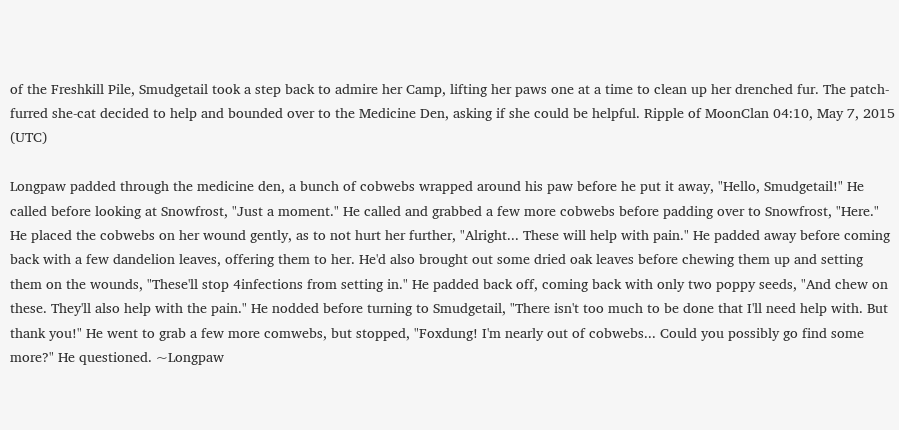of the Freshkill Pile, Smudgetail took a step back to admire her Camp, lifting her paws one at a time to clean up her drenched fur. The patch-furred she-cat decided to help and bounded over to the Medicine Den, asking if she could be helpful. Ripple of MoonClan 04:10, May 7, 2015 (UTC)

Longpaw padded through the medicine den, a bunch of cobwebs wrapped around his paw before he put it away, "Hello, Smudgetail!" He called before looking at Snowfrost, "Just a moment." He called and grabbed a few more cobwebs before padding over to Snowfrost, "Here." He placed the cobwebs on her wound gently, as to not hurt her further, "Alright... These will help with pain." He padded away before coming back with a few dandelion leaves, offering them to her. He'd also brought out some dried oak leaves before chewing them up and setting them on the wounds, "These'll stop 4infections from setting in." He padded back off, coming back with only two poppy seeds, "And chew on these. They'll also help with the pain." He nodded before turning to Smudgetail, "There isn't too much to be done that I'll need help with. But thank you!" He went to grab a few more comwebs, but stopped, "Foxdung! I'm nearly out of cobwebs... Could you possibly go find some more?" He questioned. ~Longpaw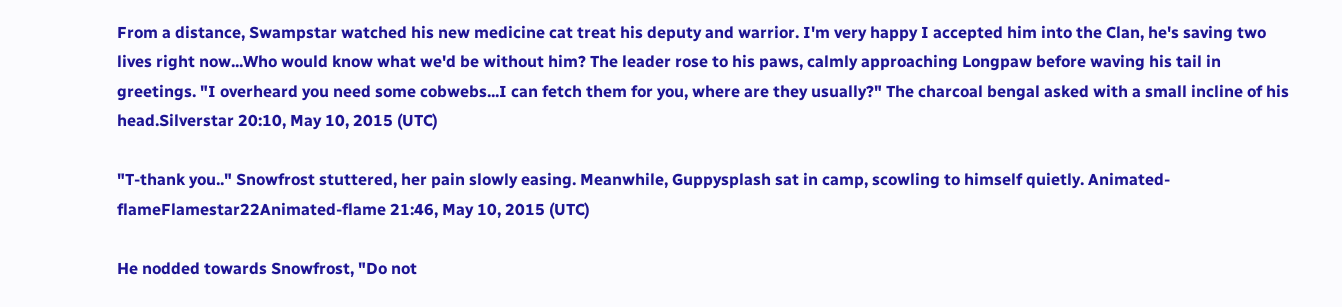From a distance, Swampstar watched his new medicine cat treat his deputy and warrior. I'm very happy I accepted him into the Clan, he's saving two lives right now...Who would know what we'd be without him? The leader rose to his paws, calmly approaching Longpaw before waving his tail in greetings. "I overheard you need some cobwebs...I can fetch them for you, where are they usually?" The charcoal bengal asked with a small incline of his head.Silverstar 20:10, May 10, 2015 (UTC)

"T-thank you.." Snowfrost stuttered, her pain slowly easing. Meanwhile, Guppysplash sat in camp, scowling to himself quietly. Animated-flameFlamestar22Animated-flame 21:46, May 10, 2015 (UTC)

He nodded towards Snowfrost, "Do not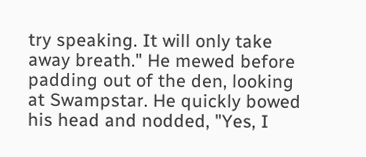try speaking. It will only take away breath." He mewed before padding out of the den, looking at Swampstar. He quickly bowed his head and nodded, "Yes, I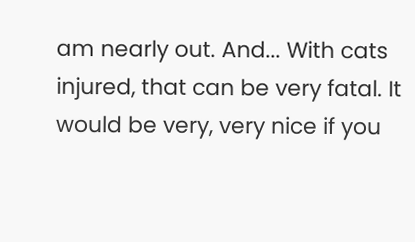am nearly out. And... With cats injured, that can be very fatal. It would be very, very nice if you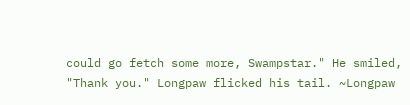could go fetch some more, Swampstar." He smiled, "Thank you." Longpaw flicked his tail. ~Longpaw